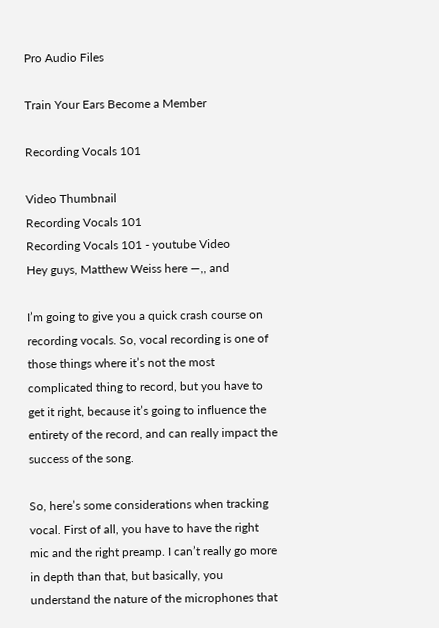Pro Audio Files

Train Your Ears Become a Member

Recording Vocals 101

Video Thumbnail
Recording Vocals 101
Recording Vocals 101 - youtube Video
Hey guys, Matthew Weiss here —,, and

I’m going to give you a quick crash course on recording vocals. So, vocal recording is one of those things where it’s not the most complicated thing to record, but you have to get it right, because it’s going to influence the entirety of the record, and can really impact the success of the song.

So, here’s some considerations when tracking vocal. First of all, you have to have the right mic and the right preamp. I can’t really go more in depth than that, but basically, you understand the nature of the microphones that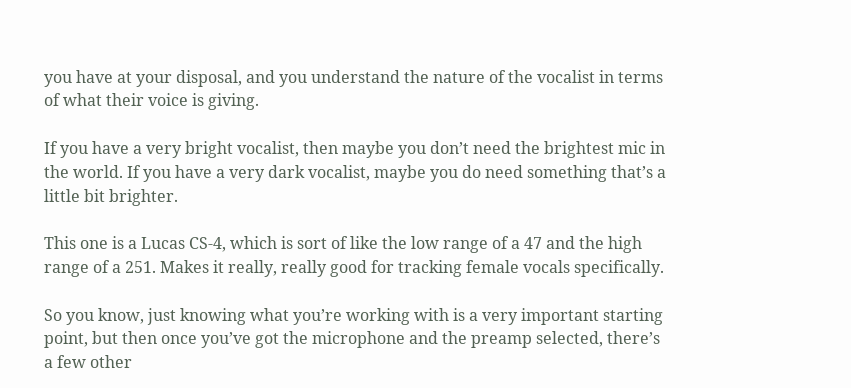you have at your disposal, and you understand the nature of the vocalist in terms of what their voice is giving.

If you have a very bright vocalist, then maybe you don’t need the brightest mic in the world. If you have a very dark vocalist, maybe you do need something that’s a little bit brighter.

This one is a Lucas CS-4, which is sort of like the low range of a 47 and the high range of a 251. Makes it really, really good for tracking female vocals specifically.

So you know, just knowing what you’re working with is a very important starting point, but then once you’ve got the microphone and the preamp selected, there’s a few other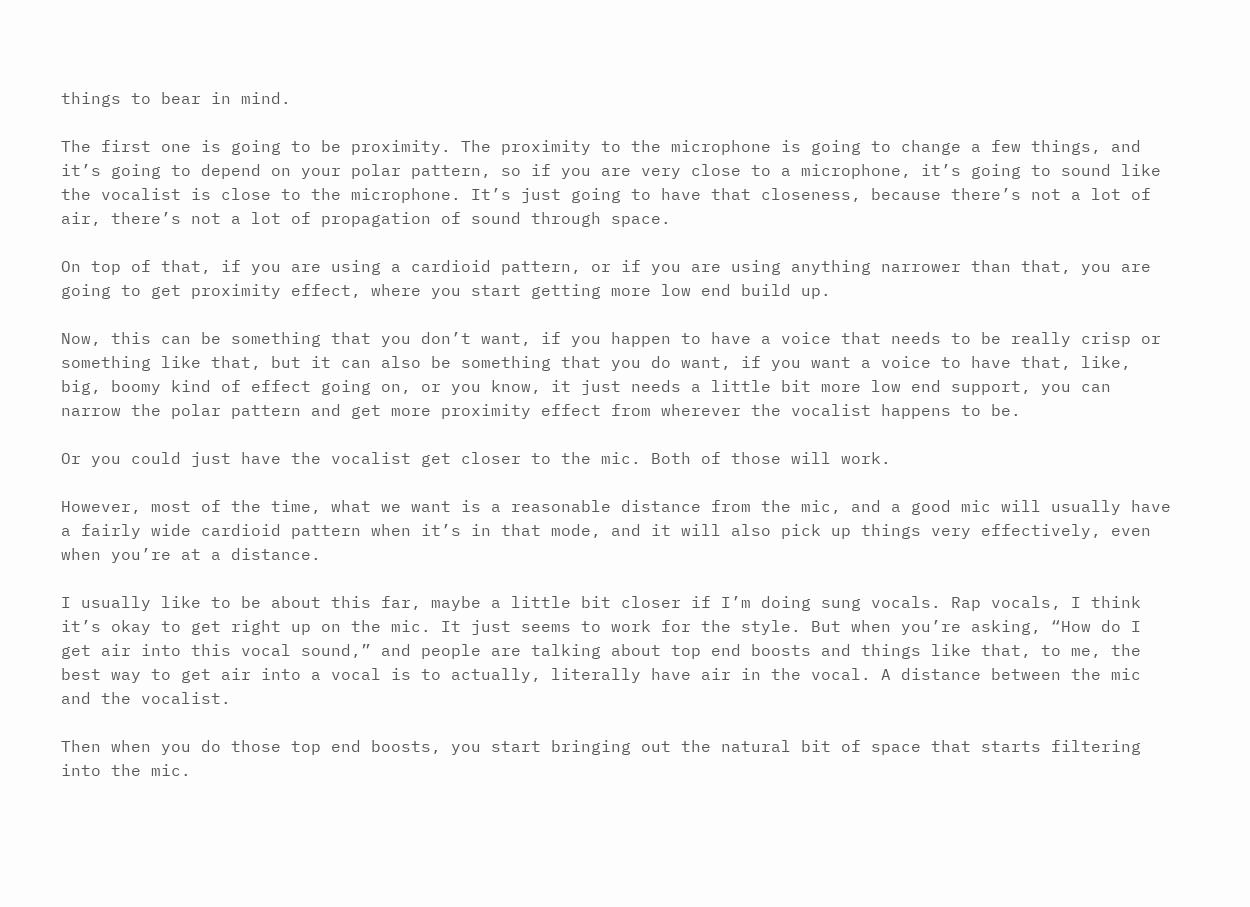things to bear in mind.

The first one is going to be proximity. The proximity to the microphone is going to change a few things, and it’s going to depend on your polar pattern, so if you are very close to a microphone, it’s going to sound like the vocalist is close to the microphone. It’s just going to have that closeness, because there’s not a lot of air, there’s not a lot of propagation of sound through space.

On top of that, if you are using a cardioid pattern, or if you are using anything narrower than that, you are going to get proximity effect, where you start getting more low end build up.

Now, this can be something that you don’t want, if you happen to have a voice that needs to be really crisp or something like that, but it can also be something that you do want, if you want a voice to have that, like, big, boomy kind of effect going on, or you know, it just needs a little bit more low end support, you can narrow the polar pattern and get more proximity effect from wherever the vocalist happens to be.

Or you could just have the vocalist get closer to the mic. Both of those will work.

However, most of the time, what we want is a reasonable distance from the mic, and a good mic will usually have a fairly wide cardioid pattern when it’s in that mode, and it will also pick up things very effectively, even when you’re at a distance.

I usually like to be about this far, maybe a little bit closer if I’m doing sung vocals. Rap vocals, I think it’s okay to get right up on the mic. It just seems to work for the style. But when you’re asking, “How do I get air into this vocal sound,” and people are talking about top end boosts and things like that, to me, the best way to get air into a vocal is to actually, literally have air in the vocal. A distance between the mic and the vocalist.

Then when you do those top end boosts, you start bringing out the natural bit of space that starts filtering into the mic.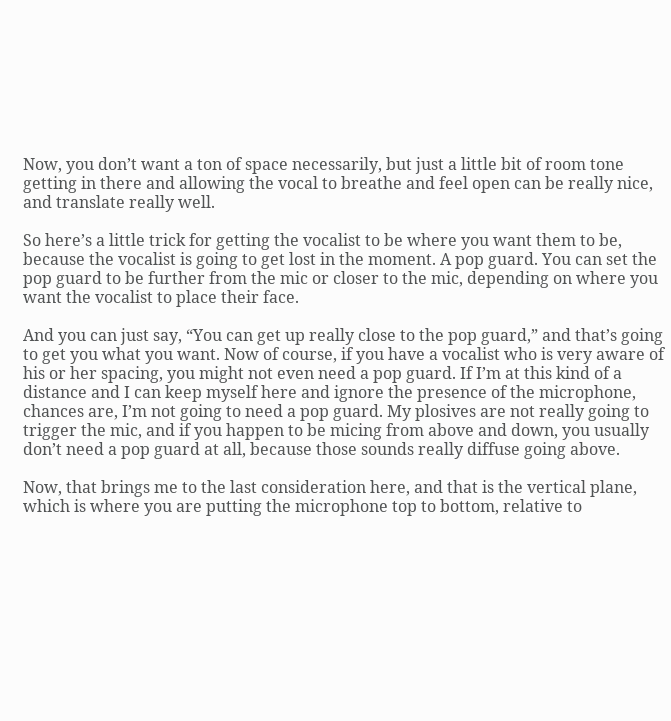Now, you don’t want a ton of space necessarily, but just a little bit of room tone getting in there and allowing the vocal to breathe and feel open can be really nice, and translate really well.

So here’s a little trick for getting the vocalist to be where you want them to be, because the vocalist is going to get lost in the moment. A pop guard. You can set the pop guard to be further from the mic or closer to the mic, depending on where you want the vocalist to place their face.

And you can just say, “You can get up really close to the pop guard,” and that’s going to get you what you want. Now of course, if you have a vocalist who is very aware of his or her spacing, you might not even need a pop guard. If I’m at this kind of a distance and I can keep myself here and ignore the presence of the microphone, chances are, I’m not going to need a pop guard. My plosives are not really going to trigger the mic, and if you happen to be micing from above and down, you usually don’t need a pop guard at all, because those sounds really diffuse going above.

Now, that brings me to the last consideration here, and that is the vertical plane, which is where you are putting the microphone top to bottom, relative to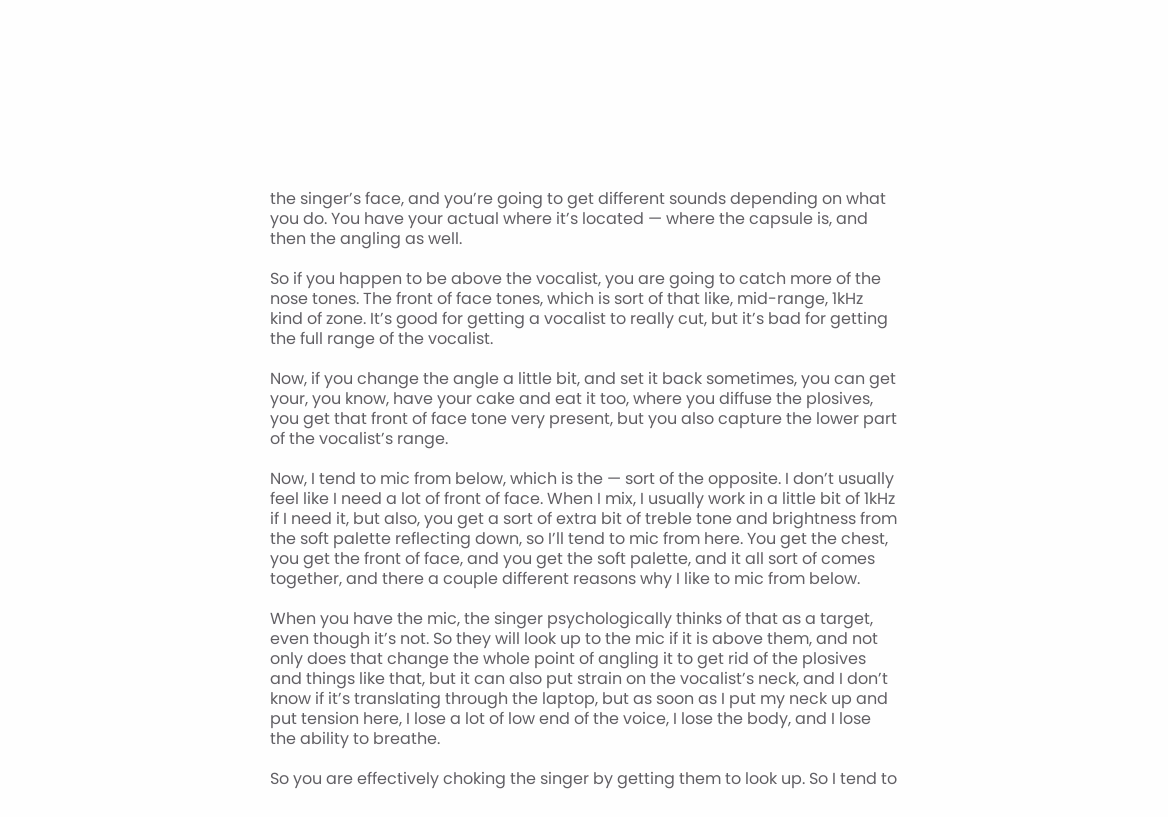the singer’s face, and you’re going to get different sounds depending on what you do. You have your actual where it’s located — where the capsule is, and then the angling as well.

So if you happen to be above the vocalist, you are going to catch more of the nose tones. The front of face tones, which is sort of that like, mid-range, 1kHz kind of zone. It’s good for getting a vocalist to really cut, but it’s bad for getting the full range of the vocalist.

Now, if you change the angle a little bit, and set it back sometimes, you can get your, you know, have your cake and eat it too, where you diffuse the plosives, you get that front of face tone very present, but you also capture the lower part of the vocalist’s range.

Now, I tend to mic from below, which is the — sort of the opposite. I don’t usually feel like I need a lot of front of face. When I mix, I usually work in a little bit of 1kHz if I need it, but also, you get a sort of extra bit of treble tone and brightness from the soft palette reflecting down, so I’ll tend to mic from here. You get the chest, you get the front of face, and you get the soft palette, and it all sort of comes together, and there a couple different reasons why I like to mic from below.

When you have the mic, the singer psychologically thinks of that as a target, even though it’s not. So they will look up to the mic if it is above them, and not only does that change the whole point of angling it to get rid of the plosives and things like that, but it can also put strain on the vocalist’s neck, and I don’t know if it’s translating through the laptop, but as soon as I put my neck up and put tension here, I lose a lot of low end of the voice, I lose the body, and I lose the ability to breathe.

So you are effectively choking the singer by getting them to look up. So I tend to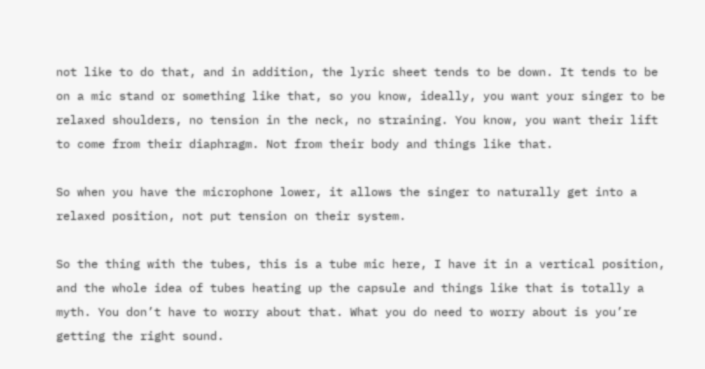not like to do that, and in addition, the lyric sheet tends to be down. It tends to be on a mic stand or something like that, so you know, ideally, you want your singer to be relaxed shoulders, no tension in the neck, no straining. You know, you want their lift to come from their diaphragm. Not from their body and things like that.

So when you have the microphone lower, it allows the singer to naturally get into a relaxed position, not put tension on their system.

So the thing with the tubes, this is a tube mic here, I have it in a vertical position, and the whole idea of tubes heating up the capsule and things like that is totally a myth. You don’t have to worry about that. What you do need to worry about is you’re getting the right sound.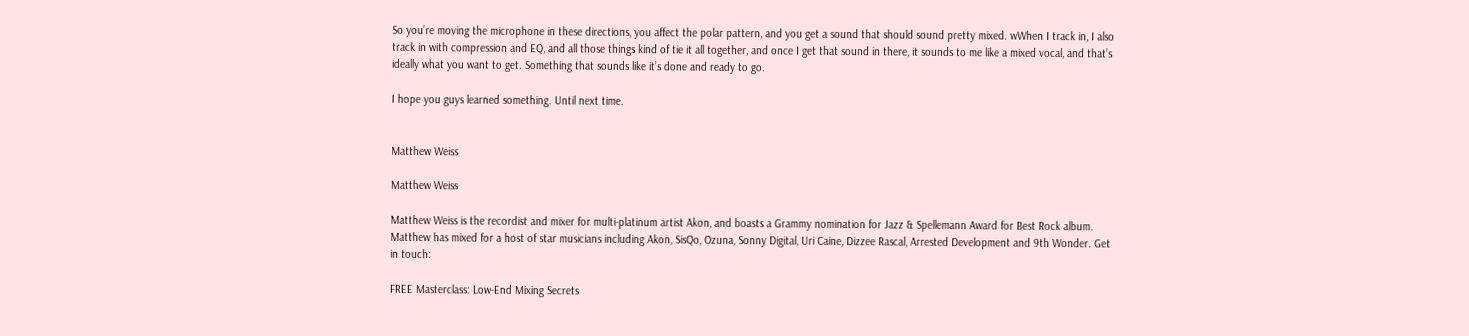So you’re moving the microphone in these directions, you affect the polar pattern, and you get a sound that should sound pretty mixed. wWhen I track in, I also track in with compression and EQ, and all those things kind of tie it all together, and once I get that sound in there, it sounds to me like a mixed vocal, and that’s ideally what you want to get. Something that sounds like it’s done and ready to go.

I hope you guys learned something. Until next time.


Matthew Weiss

Matthew Weiss

Matthew Weiss is the recordist and mixer for multi-platinum artist Akon, and boasts a Grammy nomination for Jazz & Spellemann Award for Best Rock album. Matthew has mixed for a host of star musicians including Akon, SisQo, Ozuna, Sonny Digital, Uri Caine, Dizzee Rascal, Arrested Development and 9th Wonder. Get in touch:

FREE Masterclass: Low-End Mixing Secrets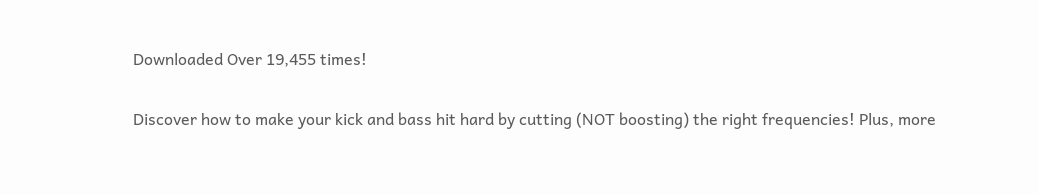Downloaded Over 19,455 times!

Discover how to make your kick and bass hit hard by cutting (NOT boosting) the right frequencies! Plus, more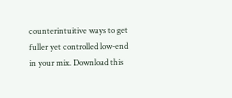counterintuitive ways to get fuller yet controlled low-end in your mix. Download this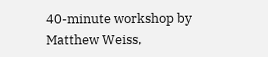40-minute workshop by Matthew Weiss,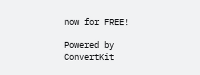now for FREE!

Powered by ConvertKit